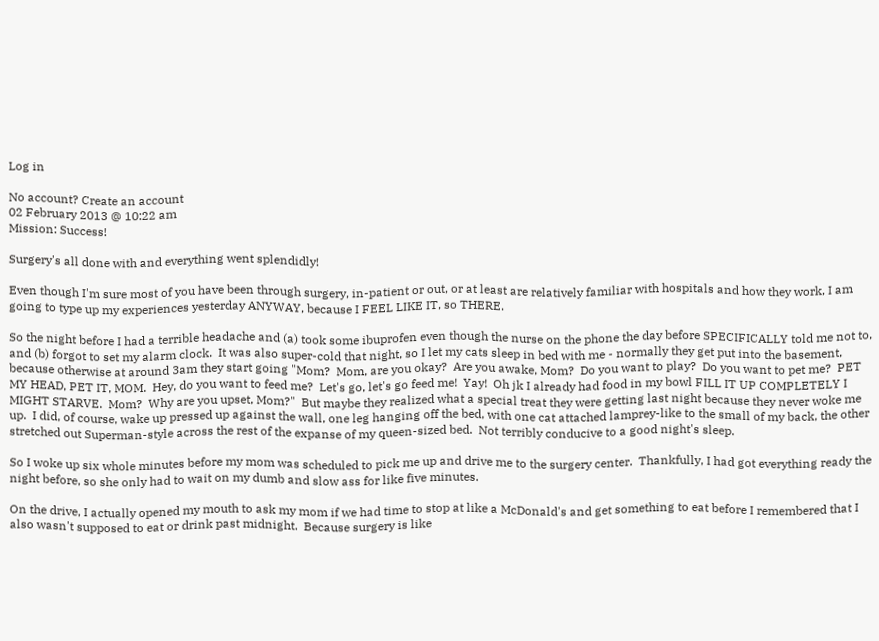Log in

No account? Create an account
02 February 2013 @ 10:22 am
Mission: Success!

Surgery's all done with and everything went splendidly!

Even though I'm sure most of you have been through surgery, in-patient or out, or at least are relatively familiar with hospitals and how they work, I am going to type up my experiences yesterday ANYWAY, because I FEEL LIKE IT, so THERE.

So the night before I had a terrible headache and (a) took some ibuprofen even though the nurse on the phone the day before SPECIFICALLY told me not to, and (b) forgot to set my alarm clock.  It was also super-cold that night, so I let my cats sleep in bed with me - normally they get put into the basement, because otherwise at around 3am they start going "Mom?  Mom, are you okay?  Are you awake, Mom?  Do you want to play?  Do you want to pet me?  PET MY HEAD, PET IT, MOM.  Hey, do you want to feed me?  Let's go, let's go feed me!  Yay!  Oh jk I already had food in my bowl FILL IT UP COMPLETELY I MIGHT STARVE.  Mom?  Why are you upset, Mom?"  But maybe they realized what a special treat they were getting last night because they never woke me up.  I did, of course, wake up pressed up against the wall, one leg hanging off the bed, with one cat attached lamprey-like to the small of my back, the other stretched out Superman-style across the rest of the expanse of my queen-sized bed.  Not terribly conducive to a good night's sleep.

So I woke up six whole minutes before my mom was scheduled to pick me up and drive me to the surgery center.  Thankfully, I had got everything ready the night before, so she only had to wait on my dumb and slow ass for like five minutes.

On the drive, I actually opened my mouth to ask my mom if we had time to stop at like a McDonald's and get something to eat before I remembered that I also wasn't supposed to eat or drink past midnight.  Because surgery is like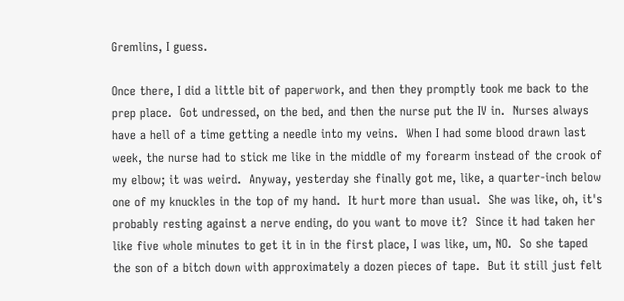Gremlins, I guess.

Once there, I did a little bit of paperwork, and then they promptly took me back to the prep place.  Got undressed, on the bed, and then the nurse put the IV in.  Nurses always have a hell of a time getting a needle into my veins.  When I had some blood drawn last week, the nurse had to stick me like in the middle of my forearm instead of the crook of my elbow; it was weird.  Anyway, yesterday she finally got me, like, a quarter-inch below one of my knuckles in the top of my hand.  It hurt more than usual.  She was like, oh, it's probably resting against a nerve ending, do you want to move it?  Since it had taken her like five whole minutes to get it in in the first place, I was like, um, NO.  So she taped the son of a bitch down with approximately a dozen pieces of tape.  But it still just felt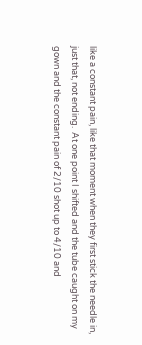like a constant pain, like that moment when they first stick the needle in, just that, not ending.  At one point I shifted and the tube caught on my gown and the constant pain of 2/10 shot up to 4/10 and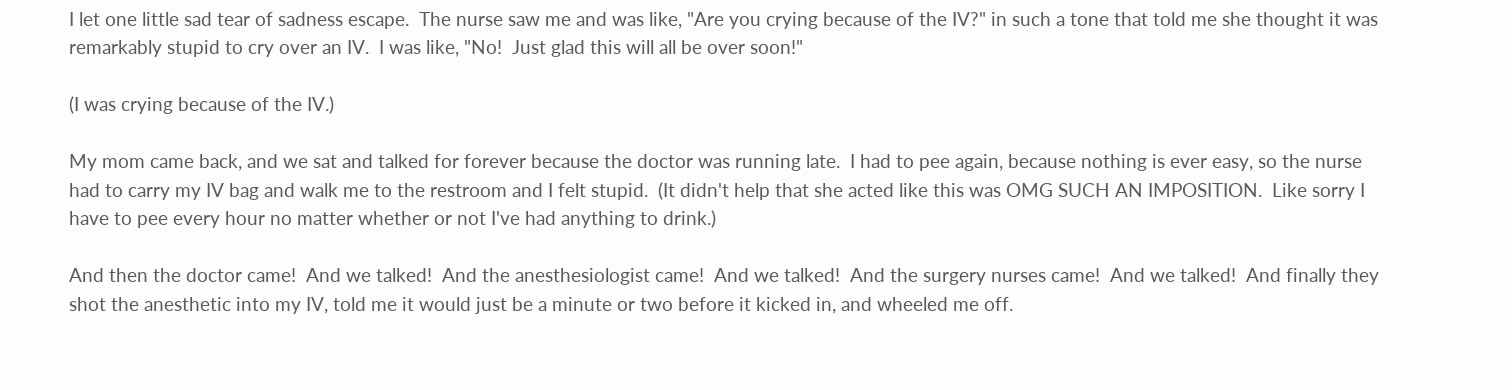I let one little sad tear of sadness escape.  The nurse saw me and was like, "Are you crying because of the IV?" in such a tone that told me she thought it was remarkably stupid to cry over an IV.  I was like, "No!  Just glad this will all be over soon!"

(I was crying because of the IV.)

My mom came back, and we sat and talked for forever because the doctor was running late.  I had to pee again, because nothing is ever easy, so the nurse had to carry my IV bag and walk me to the restroom and I felt stupid.  (It didn't help that she acted like this was OMG SUCH AN IMPOSITION.  Like sorry I have to pee every hour no matter whether or not I've had anything to drink.)

And then the doctor came!  And we talked!  And the anesthesiologist came!  And we talked!  And the surgery nurses came!  And we talked!  And finally they shot the anesthetic into my IV, told me it would just be a minute or two before it kicked in, and wheeled me off.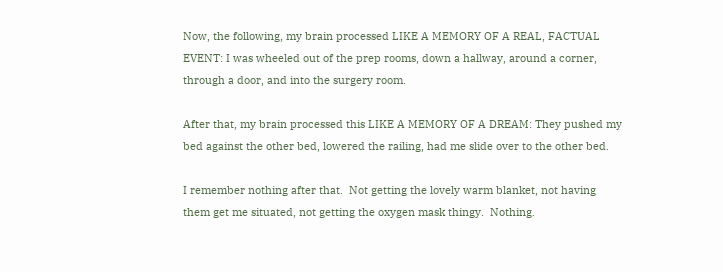Now, the following, my brain processed LIKE A MEMORY OF A REAL, FACTUAL EVENT: I was wheeled out of the prep rooms, down a hallway, around a corner, through a door, and into the surgery room.

After that, my brain processed this LIKE A MEMORY OF A DREAM: They pushed my bed against the other bed, lowered the railing, had me slide over to the other bed.

I remember nothing after that.  Not getting the lovely warm blanket, not having them get me situated, not getting the oxygen mask thingy.  Nothing.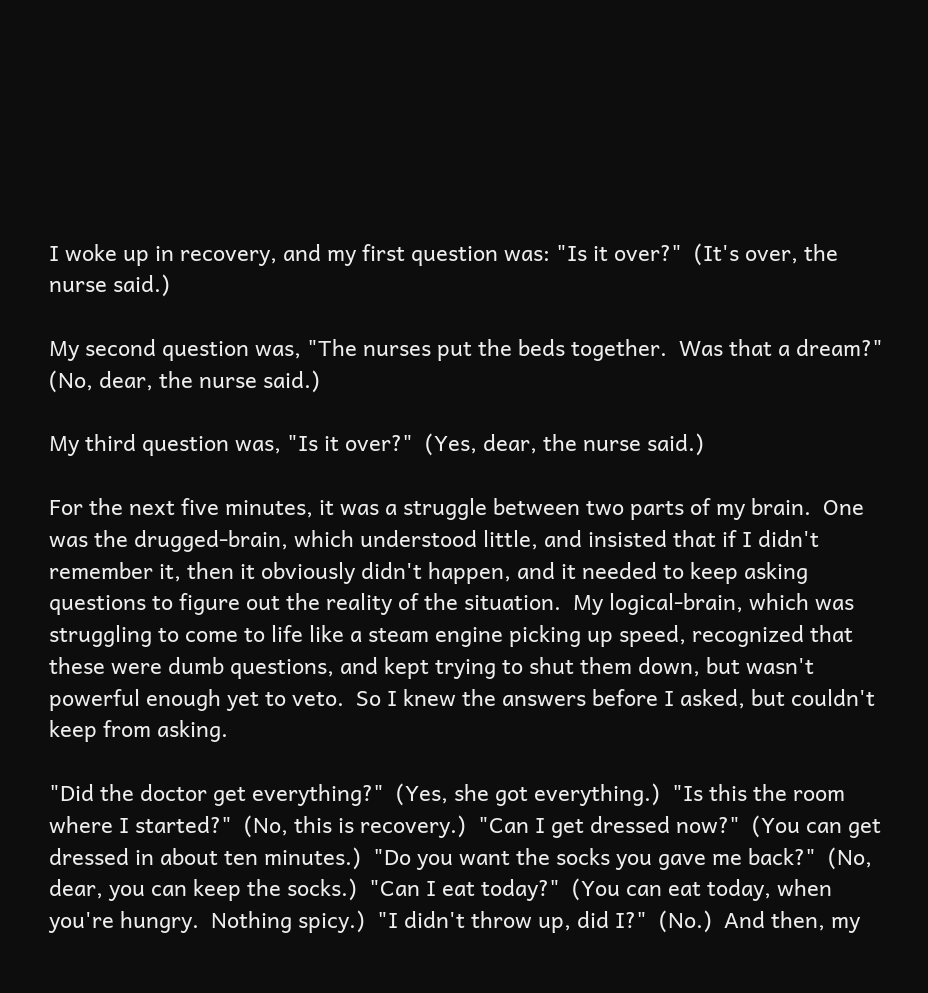I woke up in recovery, and my first question was: "Is it over?"  (It's over, the nurse said.)

My second question was, "The nurses put the beds together.  Was that a dream?"  (No, dear, the nurse said.)

My third question was, "Is it over?"  (Yes, dear, the nurse said.)

For the next five minutes, it was a struggle between two parts of my brain.  One was the drugged-brain, which understood little, and insisted that if I didn't remember it, then it obviously didn't happen, and it needed to keep asking questions to figure out the reality of the situation.  My logical-brain, which was struggling to come to life like a steam engine picking up speed, recognized that these were dumb questions, and kept trying to shut them down, but wasn't powerful enough yet to veto.  So I knew the answers before I asked, but couldn't keep from asking.

"Did the doctor get everything?"  (Yes, she got everything.)  "Is this the room where I started?"  (No, this is recovery.)  "Can I get dressed now?"  (You can get dressed in about ten minutes.)  "Do you want the socks you gave me back?"  (No, dear, you can keep the socks.)  "Can I eat today?"  (You can eat today, when you're hungry.  Nothing spicy.)  "I didn't throw up, did I?"  (No.)  And then, my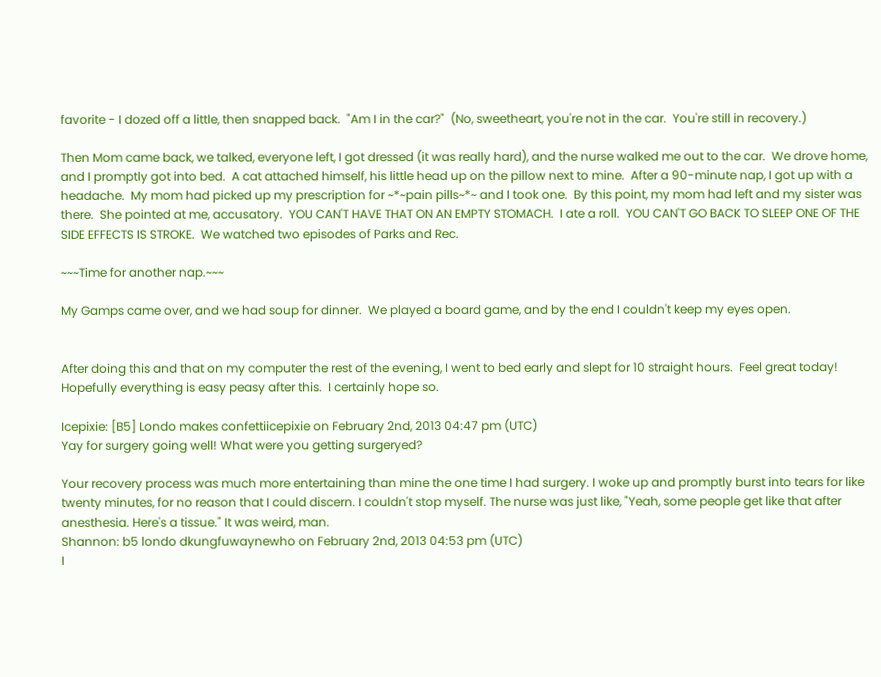favorite - I dozed off a little, then snapped back.  "Am I in the car?"  (No, sweetheart, you're not in the car.  You're still in recovery.)

Then Mom came back, we talked, everyone left, I got dressed (it was really hard), and the nurse walked me out to the car.  We drove home, and I promptly got into bed.  A cat attached himself, his little head up on the pillow next to mine.  After a 90-minute nap, I got up with a headache.  My mom had picked up my prescription for ~*~pain pills~*~ and I took one.  By this point, my mom had left and my sister was there.  She pointed at me, accusatory.  YOU CAN'T HAVE THAT ON AN EMPTY STOMACH.  I ate a roll.  YOU CAN'T GO BACK TO SLEEP ONE OF THE SIDE EFFECTS IS STROKE.  We watched two episodes of Parks and Rec.

~~~Time for another nap.~~~

My Gamps came over, and we had soup for dinner.  We played a board game, and by the end I couldn't keep my eyes open.


After doing this and that on my computer the rest of the evening, I went to bed early and slept for 10 straight hours.  Feel great today!  Hopefully everything is easy peasy after this.  I certainly hope so.

Icepixie: [B5] Londo makes confettiicepixie on February 2nd, 2013 04:47 pm (UTC)
Yay for surgery going well! What were you getting surgeryed?

Your recovery process was much more entertaining than mine the one time I had surgery. I woke up and promptly burst into tears for like twenty minutes, for no reason that I could discern. I couldn't stop myself. The nurse was just like, "Yeah, some people get like that after anesthesia. Here's a tissue." It was weird, man.
Shannon: b5 londo dkungfuwaynewho on February 2nd, 2013 04:53 pm (UTC)
I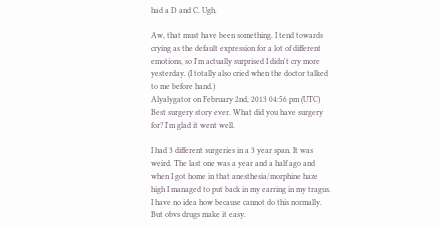had a D and C. Ugh.

Aw, that must have been something. I tend towards crying as the default expression for a lot of different emotions, so I'm actually surprised I didn't cry more yesterday. (I totally also cried when the doctor talked to me before hand.)
Alyalygator on February 2nd, 2013 04:56 pm (UTC)
Best surgery story ever. What did you have surgery for? I'm glad it went well.

I had 3 different surgeries in a 3 year span. It was weird. The last one was a year and a half ago and when I got home in that anesthesia/morphine haze high I managed to put back in my earring in my tragus. I have no idea how because cannot do this normally. But obvs drugs make it easy.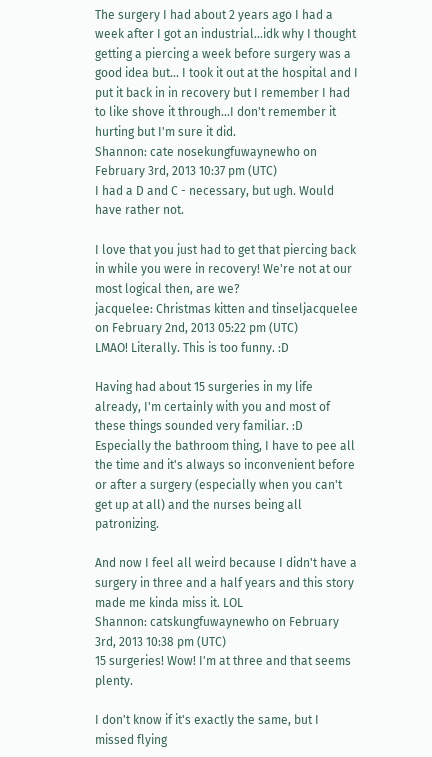The surgery I had about 2 years ago I had a week after I got an industrial...idk why I thought getting a piercing a week before surgery was a good idea but... I took it out at the hospital and I put it back in in recovery but I remember I had to like shove it through...I don't remember it hurting but I'm sure it did.
Shannon: cate nosekungfuwaynewho on February 3rd, 2013 10:37 pm (UTC)
I had a D and C - necessary, but ugh. Would have rather not.

I love that you just had to get that piercing back in while you were in recovery! We're not at our most logical then, are we?
jacquelee: Christmas kitten and tinseljacquelee on February 2nd, 2013 05:22 pm (UTC)
LMAO! Literally. This is too funny. :D

Having had about 15 surgeries in my life already, I'm certainly with you and most of these things sounded very familiar. :D Especially the bathroom thing, I have to pee all the time and it's always so inconvenient before or after a surgery (especially when you can't get up at all) and the nurses being all patronizing.

And now I feel all weird because I didn't have a surgery in three and a half years and this story made me kinda miss it. LOL
Shannon: catskungfuwaynewho on February 3rd, 2013 10:38 pm (UTC)
15 surgeries! Wow! I'm at three and that seems plenty.

I don't know if it's exactly the same, but I missed flying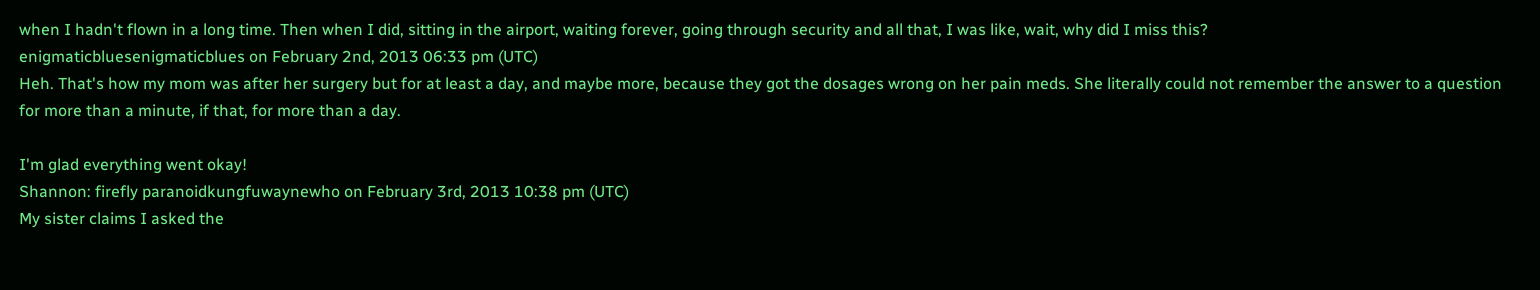when I hadn't flown in a long time. Then when I did, sitting in the airport, waiting forever, going through security and all that, I was like, wait, why did I miss this?
enigmaticbluesenigmaticblues on February 2nd, 2013 06:33 pm (UTC)
Heh. That's how my mom was after her surgery but for at least a day, and maybe more, because they got the dosages wrong on her pain meds. She literally could not remember the answer to a question for more than a minute, if that, for more than a day.

I'm glad everything went okay!
Shannon: firefly paranoidkungfuwaynewho on February 3rd, 2013 10:38 pm (UTC)
My sister claims I asked the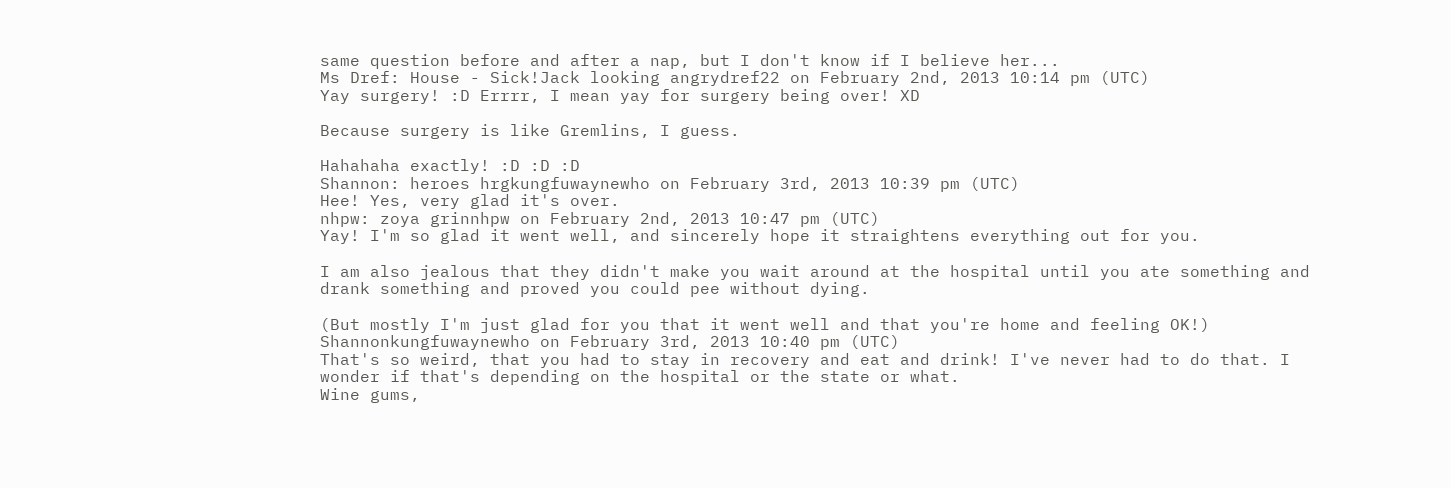same question before and after a nap, but I don't know if I believe her...
Ms Dref: House - Sick!Jack looking angrydref22 on February 2nd, 2013 10:14 pm (UTC)
Yay surgery! :D Errrr, I mean yay for surgery being over! XD

Because surgery is like Gremlins, I guess.

Hahahaha exactly! :D :D :D
Shannon: heroes hrgkungfuwaynewho on February 3rd, 2013 10:39 pm (UTC)
Hee! Yes, very glad it's over.
nhpw: zoya grinnhpw on February 2nd, 2013 10:47 pm (UTC)
Yay! I'm so glad it went well, and sincerely hope it straightens everything out for you.

I am also jealous that they didn't make you wait around at the hospital until you ate something and drank something and proved you could pee without dying.

(But mostly I'm just glad for you that it went well and that you're home and feeling OK!)
Shannonkungfuwaynewho on February 3rd, 2013 10:40 pm (UTC)
That's so weird, that you had to stay in recovery and eat and drink! I've never had to do that. I wonder if that's depending on the hospital or the state or what.
Wine gums,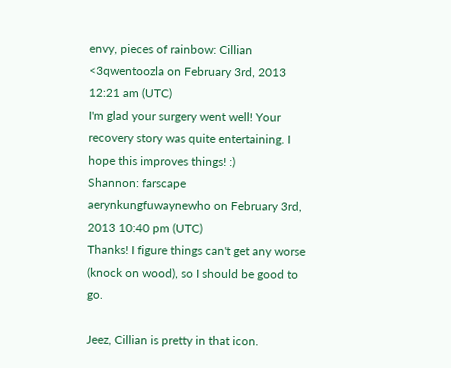envy, pieces of rainbow: Cillian <3qwentoozla on February 3rd, 2013 12:21 am (UTC)
I'm glad your surgery went well! Your recovery story was quite entertaining. I hope this improves things! :)
Shannon: farscape aerynkungfuwaynewho on February 3rd, 2013 10:40 pm (UTC)
Thanks! I figure things can't get any worse (knock on wood), so I should be good to go.

Jeez, Cillian is pretty in that icon.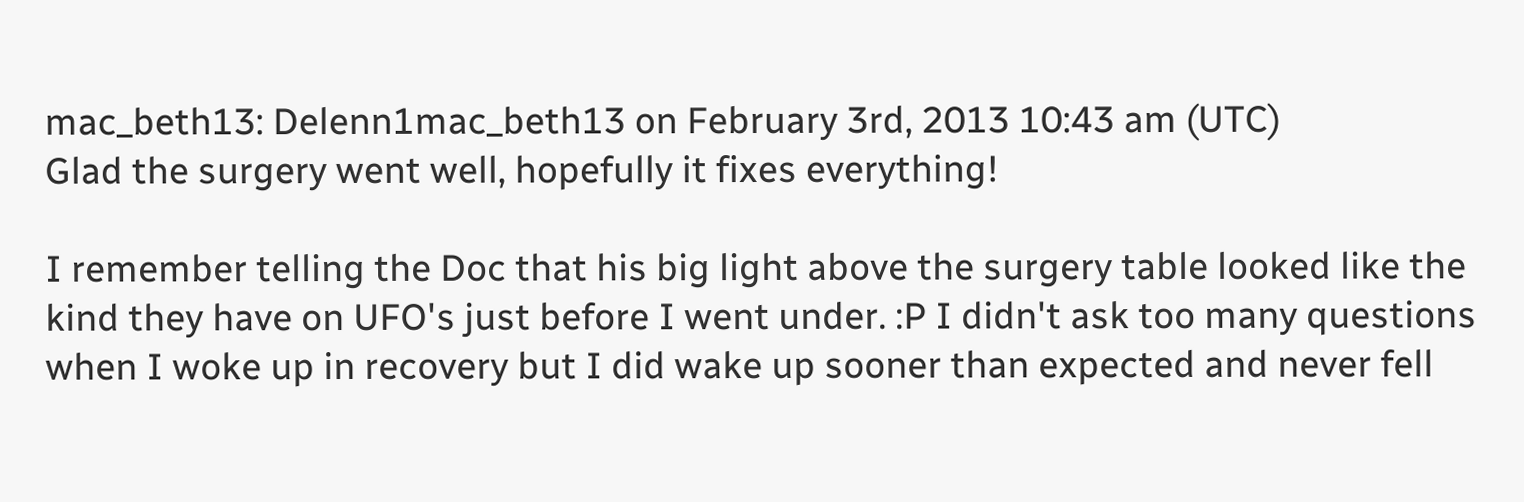mac_beth13: Delenn1mac_beth13 on February 3rd, 2013 10:43 am (UTC)
Glad the surgery went well, hopefully it fixes everything!

I remember telling the Doc that his big light above the surgery table looked like the kind they have on UFO's just before I went under. :P I didn't ask too many questions when I woke up in recovery but I did wake up sooner than expected and never fell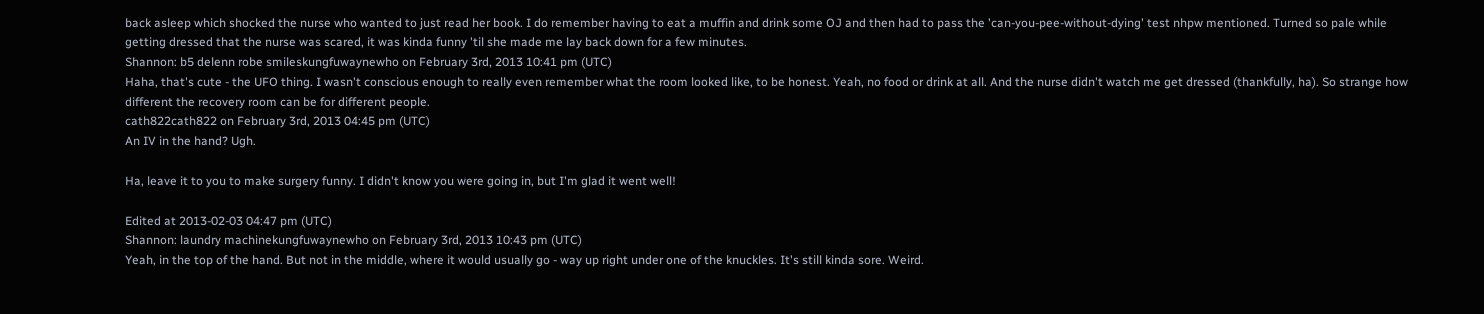back asleep which shocked the nurse who wanted to just read her book. I do remember having to eat a muffin and drink some OJ and then had to pass the 'can-you-pee-without-dying' test nhpw mentioned. Turned so pale while getting dressed that the nurse was scared, it was kinda funny 'til she made me lay back down for a few minutes.
Shannon: b5 delenn robe smileskungfuwaynewho on February 3rd, 2013 10:41 pm (UTC)
Haha, that's cute - the UFO thing. I wasn't conscious enough to really even remember what the room looked like, to be honest. Yeah, no food or drink at all. And the nurse didn't watch me get dressed (thankfully, ha). So strange how different the recovery room can be for different people.
cath822cath822 on February 3rd, 2013 04:45 pm (UTC)
An IV in the hand? Ugh.

Ha, leave it to you to make surgery funny. I didn't know you were going in, but I'm glad it went well!

Edited at 2013-02-03 04:47 pm (UTC)
Shannon: laundry machinekungfuwaynewho on February 3rd, 2013 10:43 pm (UTC)
Yeah, in the top of the hand. But not in the middle, where it would usually go - way up right under one of the knuckles. It's still kinda sore. Weird.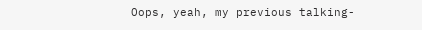Oops, yeah, my previous talking-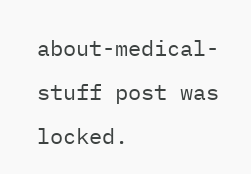about-medical-stuff post was locked.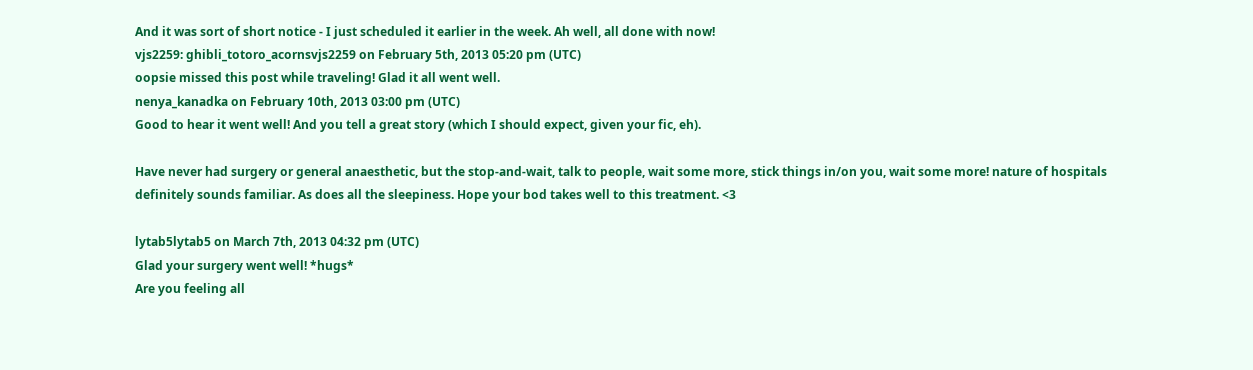And it was sort of short notice - I just scheduled it earlier in the week. Ah well, all done with now!
vjs2259: ghibli_totoro_acornsvjs2259 on February 5th, 2013 05:20 pm (UTC)
oopsie missed this post while traveling! Glad it all went well.
nenya_kanadka on February 10th, 2013 03:00 pm (UTC)
Good to hear it went well! And you tell a great story (which I should expect, given your fic, eh).

Have never had surgery or general anaesthetic, but the stop-and-wait, talk to people, wait some more, stick things in/on you, wait some more! nature of hospitals definitely sounds familiar. As does all the sleepiness. Hope your bod takes well to this treatment. <3

lytab5lytab5 on March 7th, 2013 04:32 pm (UTC)
Glad your surgery went well! *hugs*
Are you feeling all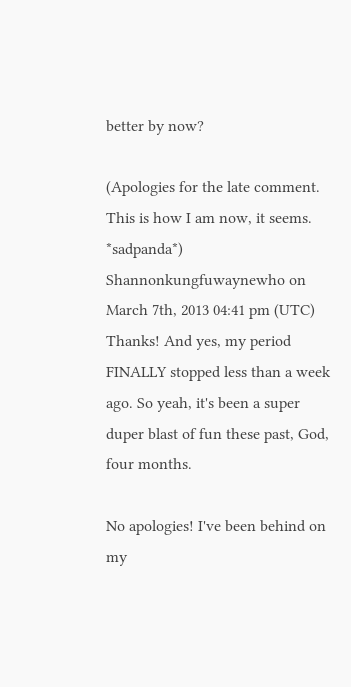better by now?

(Apologies for the late comment. This is how I am now, it seems. *sadpanda*)
Shannonkungfuwaynewho on March 7th, 2013 04:41 pm (UTC)
Thanks! And yes, my period FINALLY stopped less than a week ago. So yeah, it's been a super duper blast of fun these past, God, four months.

No apologies! I've been behind on my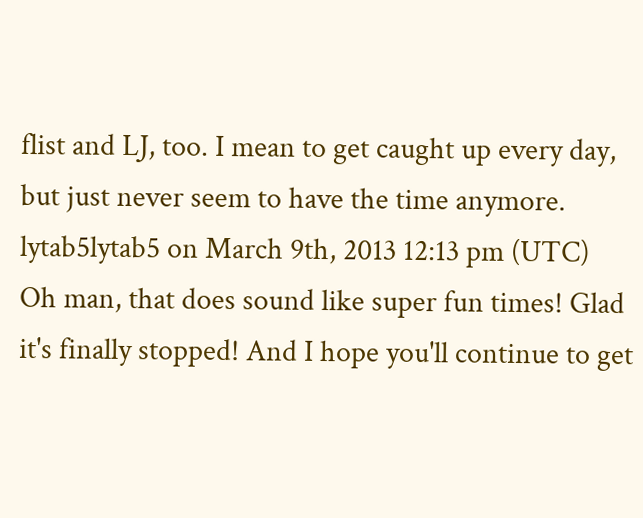flist and LJ, too. I mean to get caught up every day, but just never seem to have the time anymore.
lytab5lytab5 on March 9th, 2013 12:13 pm (UTC)
Oh man, that does sound like super fun times! Glad it's finally stopped! And I hope you'll continue to get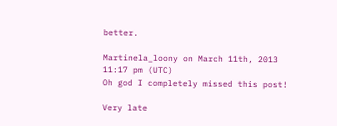better.

Martinela_loony on March 11th, 2013 11:17 pm (UTC)
Oh god I completely missed this post!

Very late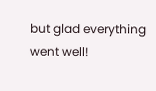but glad everything went well!